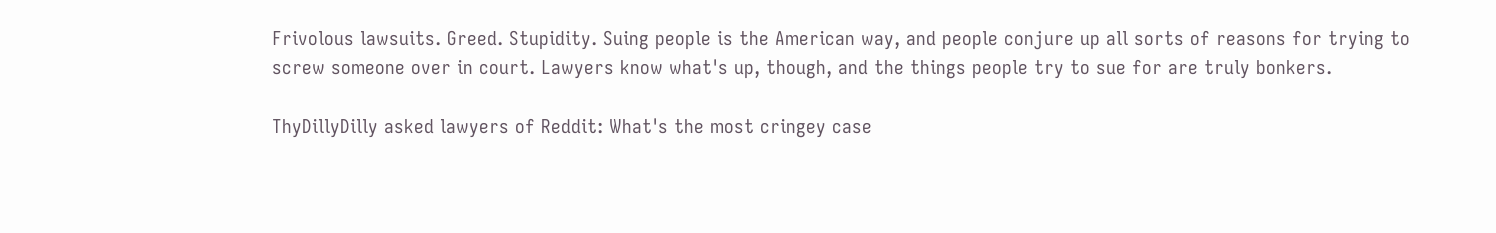Frivolous lawsuits. Greed. Stupidity. Suing people is the American way, and people conjure up all sorts of reasons for trying to screw someone over in court. Lawyers know what's up, though, and the things people try to sue for are truly bonkers.

ThyDillyDilly asked lawyers of Reddit: What's the most cringey case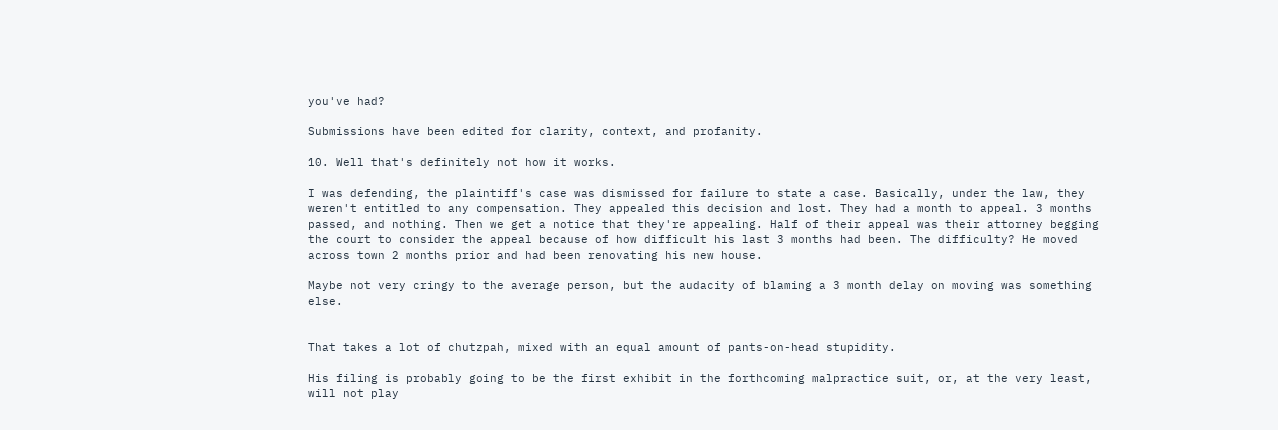you've had?

Submissions have been edited for clarity, context, and profanity.

10. Well that's definitely not how it works.

I was defending, the plaintiff's case was dismissed for failure to state a case. Basically, under the law, they weren't entitled to any compensation. They appealed this decision and lost. They had a month to appeal. 3 months passed, and nothing. Then we get a notice that they're appealing. Half of their appeal was their attorney begging the court to consider the appeal because of how difficult his last 3 months had been. The difficulty? He moved across town 2 months prior and had been renovating his new house.

Maybe not very cringy to the average person, but the audacity of blaming a 3 month delay on moving was something else.


That takes a lot of chutzpah, mixed with an equal amount of pants-on-head stupidity.

His filing is probably going to be the first exhibit in the forthcoming malpractice suit, or, at the very least, will not play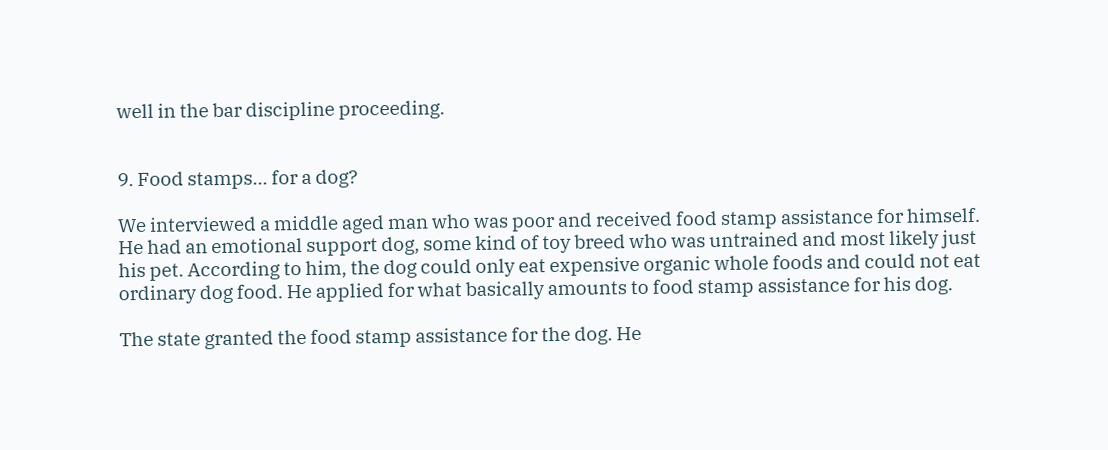well in the bar discipline proceeding.


9. Food stamps... for a dog?

We interviewed a middle aged man who was poor and received food stamp assistance for himself. He had an emotional support dog, some kind of toy breed who was untrained and most likely just his pet. According to him, the dog could only eat expensive organic whole foods and could not eat ordinary dog food. He applied for what basically amounts to food stamp assistance for his dog.

The state granted the food stamp assistance for the dog. He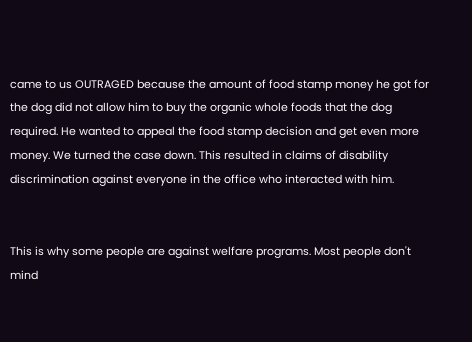came to us OUTRAGED because the amount of food stamp money he got for the dog did not allow him to buy the organic whole foods that the dog required. He wanted to appeal the food stamp decision and get even more money. We turned the case down. This resulted in claims of disability discrimination against everyone in the office who interacted with him.


This is why some people are against welfare programs. Most people don't mind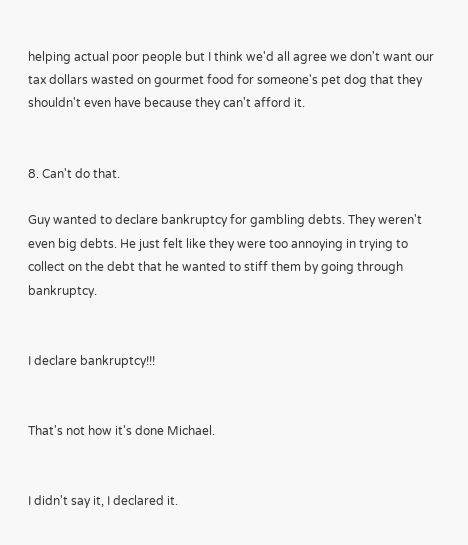helping actual poor people but I think we'd all agree we don't want our tax dollars wasted on gourmet food for someone's pet dog that they shouldn't even have because they can't afford it.


8. Can't do that.

Guy wanted to declare bankruptcy for gambling debts. They weren't even big debts. He just felt like they were too annoying in trying to collect on the debt that he wanted to stiff them by going through bankruptcy.


I declare bankruptcy!!!


That's not how it's done Michael.


I didn't say it, I declared it.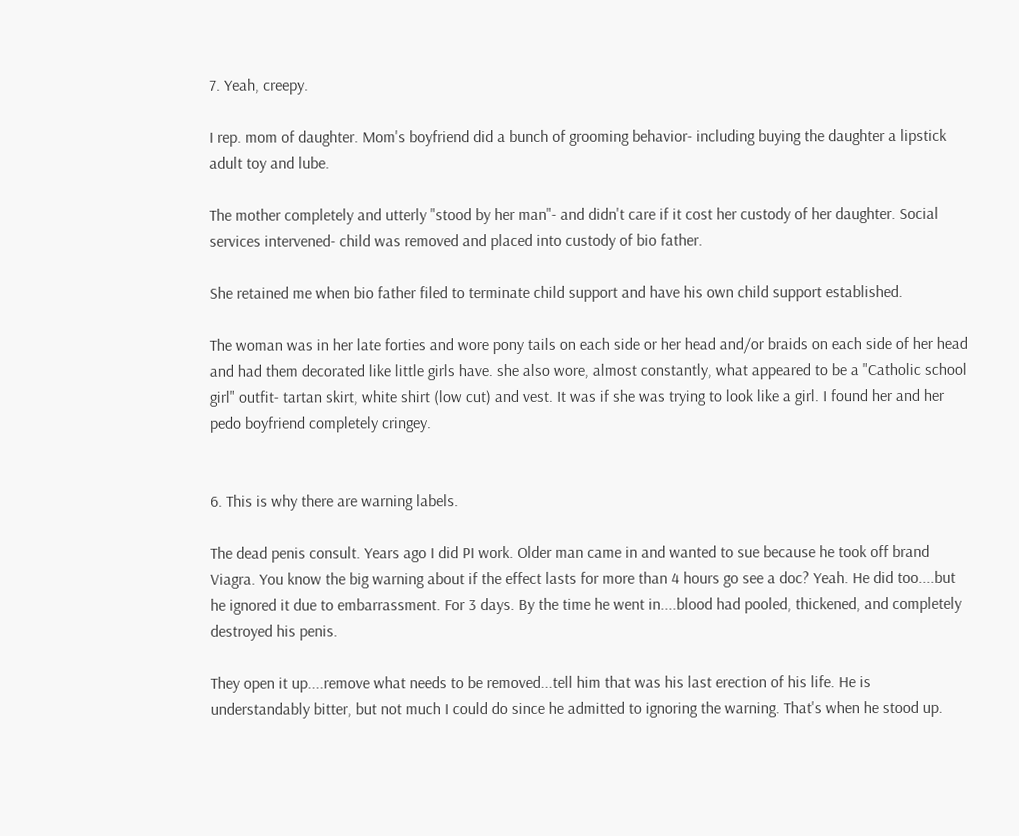7. Yeah, creepy.

I rep. mom of daughter. Mom's boyfriend did a bunch of grooming behavior- including buying the daughter a lipstick adult toy and lube.

The mother completely and utterly "stood by her man"- and didn't care if it cost her custody of her daughter. Social services intervened- child was removed and placed into custody of bio father.

She retained me when bio father filed to terminate child support and have his own child support established.

The woman was in her late forties and wore pony tails on each side or her head and/or braids on each side of her head and had them decorated like little girls have. she also wore, almost constantly, what appeared to be a "Catholic school girl" outfit- tartan skirt, white shirt (low cut) and vest. It was if she was trying to look like a girl. I found her and her pedo boyfriend completely cringey.


6. This is why there are warning labels.

The dead penis consult. Years ago I did PI work. Older man came in and wanted to sue because he took off brand Viagra. You know the big warning about if the effect lasts for more than 4 hours go see a doc? Yeah. He did too....but he ignored it due to embarrassment. For 3 days. By the time he went in....blood had pooled, thickened, and completely destroyed his penis.

They open it up....remove what needs to be removed...tell him that was his last erection of his life. He is understandably bitter, but not much I could do since he admitted to ignoring the warning. That's when he stood up.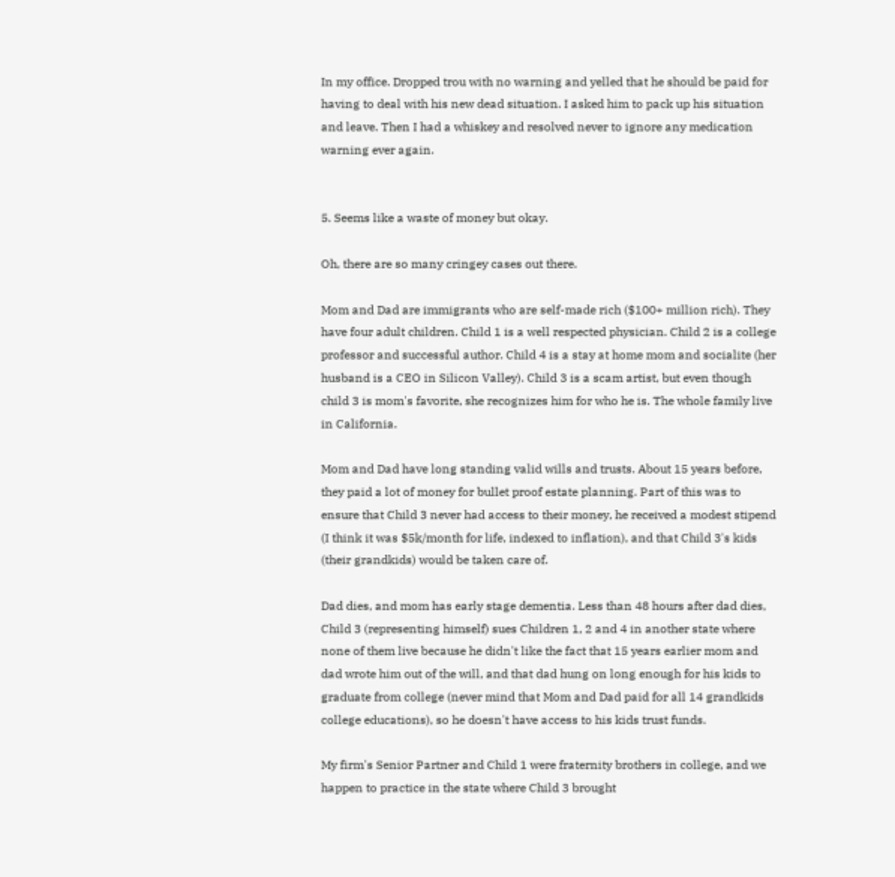In my office. Dropped trou with no warning and yelled that he should be paid for having to deal with his new dead situation. I asked him to pack up his situation and leave. Then I had a whiskey and resolved never to ignore any medication warning ever again.


5. Seems like a waste of money but okay.

Oh, there are so many cringey cases out there.

Mom and Dad are immigrants who are self-made rich ($100+ million rich). They have four adult children. Child 1 is a well respected physician. Child 2 is a college professor and successful author. Child 4 is a stay at home mom and socialite (her husband is a CEO in Silicon Valley). Child 3 is a scam artist, but even though child 3 is mom's favorite, she recognizes him for who he is. The whole family live in California.

Mom and Dad have long standing valid wills and trusts. About 15 years before, they paid a lot of money for bullet proof estate planning. Part of this was to ensure that Child 3 never had access to their money, he received a modest stipend (I think it was $5k/month for life, indexed to inflation), and that Child 3's kids (their grandkids) would be taken care of.

Dad dies, and mom has early stage dementia. Less than 48 hours after dad dies, Child 3 (representing himself) sues Children 1, 2 and 4 in another state where none of them live because he didn't like the fact that 15 years earlier mom and dad wrote him out of the will, and that dad hung on long enough for his kids to graduate from college (never mind that Mom and Dad paid for all 14 grandkids college educations), so he doesn't have access to his kids trust funds.

My firm's Senior Partner and Child 1 were fraternity brothers in college, and we happen to practice in the state where Child 3 brought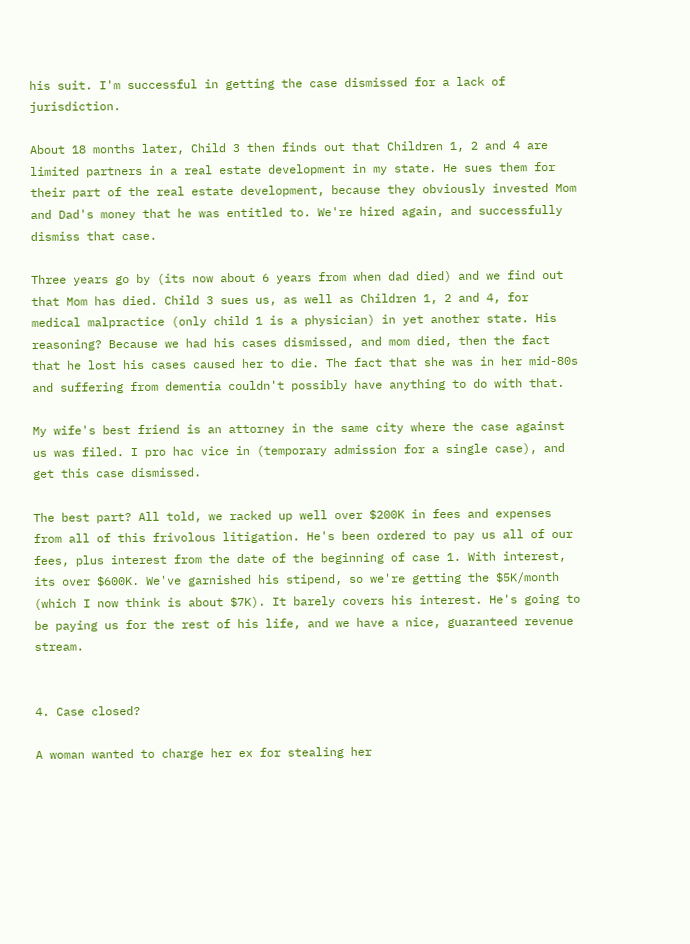his suit. I'm successful in getting the case dismissed for a lack of jurisdiction.

About 18 months later, Child 3 then finds out that Children 1, 2 and 4 are limited partners in a real estate development in my state. He sues them for their part of the real estate development, because they obviously invested Mom and Dad's money that he was entitled to. We're hired again, and successfully dismiss that case.

Three years go by (its now about 6 years from when dad died) and we find out that Mom has died. Child 3 sues us, as well as Children 1, 2 and 4, for medical malpractice (only child 1 is a physician) in yet another state. His reasoning? Because we had his cases dismissed, and mom died, then the fact that he lost his cases caused her to die. The fact that she was in her mid-80s and suffering from dementia couldn't possibly have anything to do with that.

My wife's best friend is an attorney in the same city where the case against us was filed. I pro hac vice in (temporary admission for a single case), and get this case dismissed.

The best part? All told, we racked up well over $200K in fees and expenses from all of this frivolous litigation. He's been ordered to pay us all of our fees, plus interest from the date of the beginning of case 1. With interest, its over $600K. We've garnished his stipend, so we're getting the $5K/month (which I now think is about $7K). It barely covers his interest. He's going to be paying us for the rest of his life, and we have a nice, guaranteed revenue stream.


4. Case closed?

A woman wanted to charge her ex for stealing her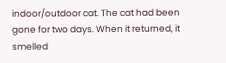indoor/outdoor cat. The cat had been gone for two days. When it returned, it smelled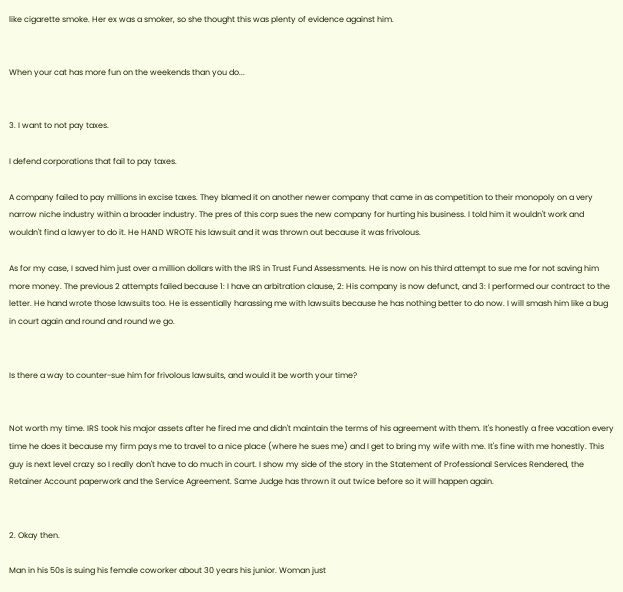like cigarette smoke. Her ex was a smoker, so she thought this was plenty of evidence against him.


When your cat has more fun on the weekends than you do...


3. I want to not pay taxes.

I defend corporations that fail to pay taxes.

A company failed to pay millions in excise taxes. They blamed it on another newer company that came in as competition to their monopoly on a very narrow niche industry within a broader industry. The pres of this corp sues the new company for hurting his business. I told him it wouldn't work and wouldn't find a lawyer to do it. He HAND WROTE his lawsuit and it was thrown out because it was frivolous.

As for my case, I saved him just over a million dollars with the IRS in Trust Fund Assessments. He is now on his third attempt to sue me for not saving him more money. The previous 2 attempts failed because 1: I have an arbitration clause, 2: His company is now defunct, and 3: I performed our contract to the letter. He hand wrote those lawsuits too. He is essentially harassing me with lawsuits because he has nothing better to do now. I will smash him like a bug in court again and round and round we go.


Is there a way to counter-sue him for frivolous lawsuits, and would it be worth your time?


Not worth my time. IRS took his major assets after he fired me and didn't maintain the terms of his agreement with them. It's honestly a free vacation every time he does it because my firm pays me to travel to a nice place (where he sues me) and I get to bring my wife with me. It's fine with me honestly. This guy is next level crazy so I really don't have to do much in court. I show my side of the story in the Statement of Professional Services Rendered, the Retainer Account paperwork and the Service Agreement. Same Judge has thrown it out twice before so it will happen again.


2. Okay then.

Man in his 50s is suing his female coworker about 30 years his junior. Woman just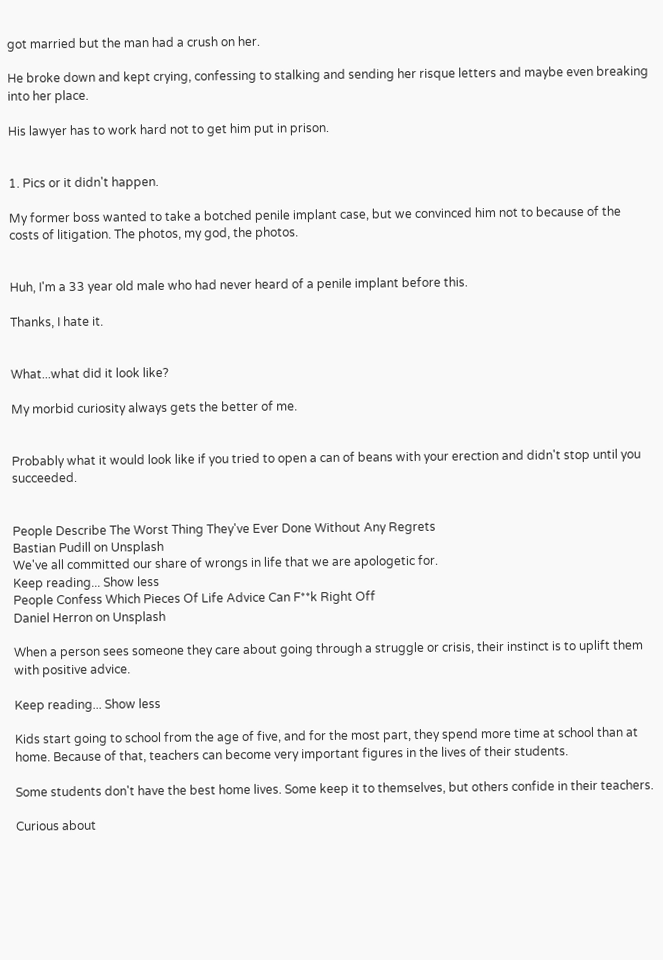got married but the man had a crush on her.

He broke down and kept crying, confessing to stalking and sending her risque letters and maybe even breaking into her place.

His lawyer has to work hard not to get him put in prison.


1. Pics or it didn't happen.

My former boss wanted to take a botched penile implant case, but we convinced him not to because of the costs of litigation. The photos, my god, the photos.


Huh, I'm a 33 year old male who had never heard of a penile implant before this.

Thanks, I hate it.


What...what did it look like?

My morbid curiosity always gets the better of me.


Probably what it would look like if you tried to open a can of beans with your erection and didn't stop until you succeeded.


People Describe The Worst Thing They've Ever Done Without Any Regrets
Bastian Pudill on Unsplash
We've all committed our share of wrongs in life that we are apologetic for.
Keep reading... Show less
People Confess Which Pieces Of Life Advice Can F**k Right Off
Daniel Herron on Unsplash

When a person sees someone they care about going through a struggle or crisis, their instinct is to uplift them with positive advice.

Keep reading... Show less

Kids start going to school from the age of five, and for the most part, they spend more time at school than at home. Because of that, teachers can become very important figures in the lives of their students.

Some students don't have the best home lives. Some keep it to themselves, but others confide in their teachers.

Curious about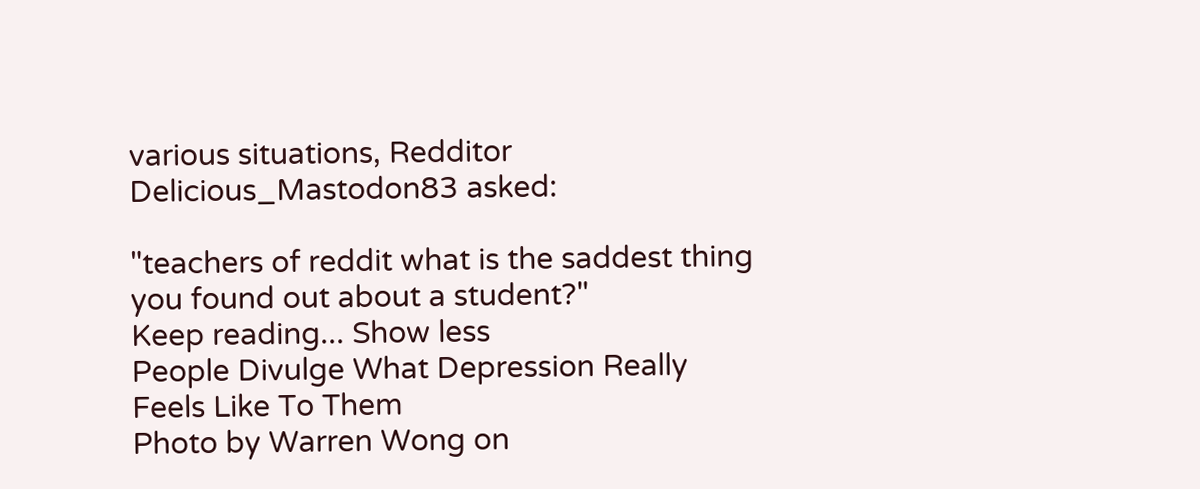various situations, Redditor Delicious_Mastodon83 asked:

"teachers of reddit what is the saddest thing you found out about a student?"
Keep reading... Show less
People Divulge What Depression Really Feels Like To Them
Photo by Warren Wong on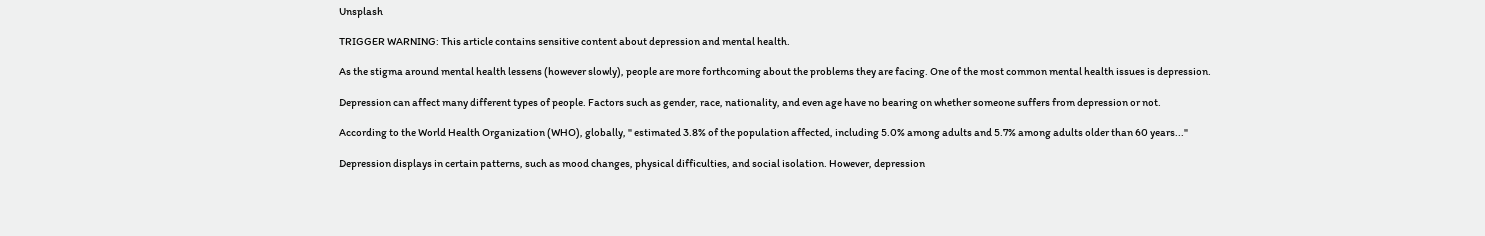Unsplash

TRIGGER WARNING: This article contains sensitive content about depression and mental health.

As the stigma around mental health lessens (however slowly), people are more forthcoming about the problems they are facing. One of the most common mental health issues is depression.

Depression can affect many different types of people. Factors such as gender, race, nationality, and even age have no bearing on whether someone suffers from depression or not.

According to the World Health Organization (WHO), globally, " estimated 3.8% of the population affected, including 5.0% among adults and 5.7% among adults older than 60 years..."

Depression displays in certain patterns, such as mood changes, physical difficulties, and social isolation. However, depression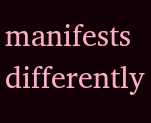manifests differently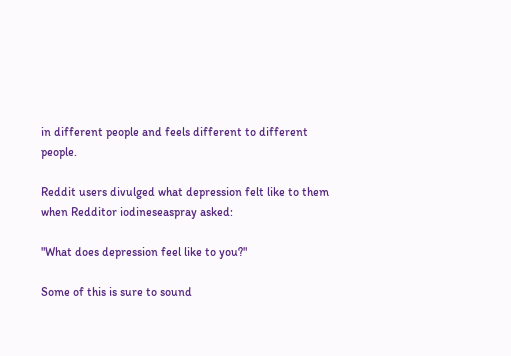in different people and feels different to different people.

Reddit users divulged what depression felt like to them when Redditor iodineseaspray asked:

"What does depression feel like to you?"

Some of this is sure to sound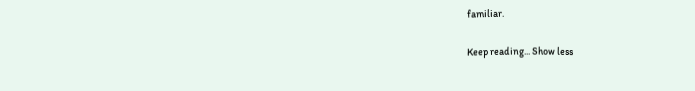familiar.

Keep reading... Show less